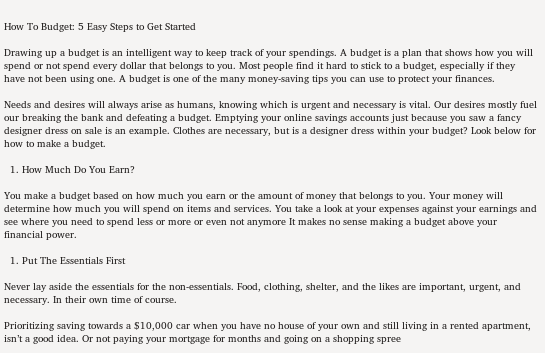How To Budget: 5 Easy Steps to Get Started

Drawing up a budget is an intelligent way to keep track of your spendings. A budget is a plan that shows how you will spend or not spend every dollar that belongs to you. Most people find it hard to stick to a budget, especially if they have not been using one. A budget is one of the many money-saving tips you can use to protect your finances.

Needs and desires will always arise as humans, knowing which is urgent and necessary is vital. Our desires mostly fuel our breaking the bank and defeating a budget. Emptying your online savings accounts just because you saw a fancy designer dress on sale is an example. Clothes are necessary, but is a designer dress within your budget? Look below for how to make a budget.

  1. How Much Do You Earn?

You make a budget based on how much you earn or the amount of money that belongs to you. Your money will determine how much you will spend on items and services. You take a look at your expenses against your earnings and see where you need to spend less or more or even not anymore It makes no sense making a budget above your financial power.

  1. Put The Essentials First

Never lay aside the essentials for the non-essentials. Food, clothing, shelter, and the likes are important, urgent, and necessary. In their own time of course.

Prioritizing saving towards a $10,000 car when you have no house of your own and still living in a rented apartment, isn’t a good idea. Or not paying your mortgage for months and going on a shopping spree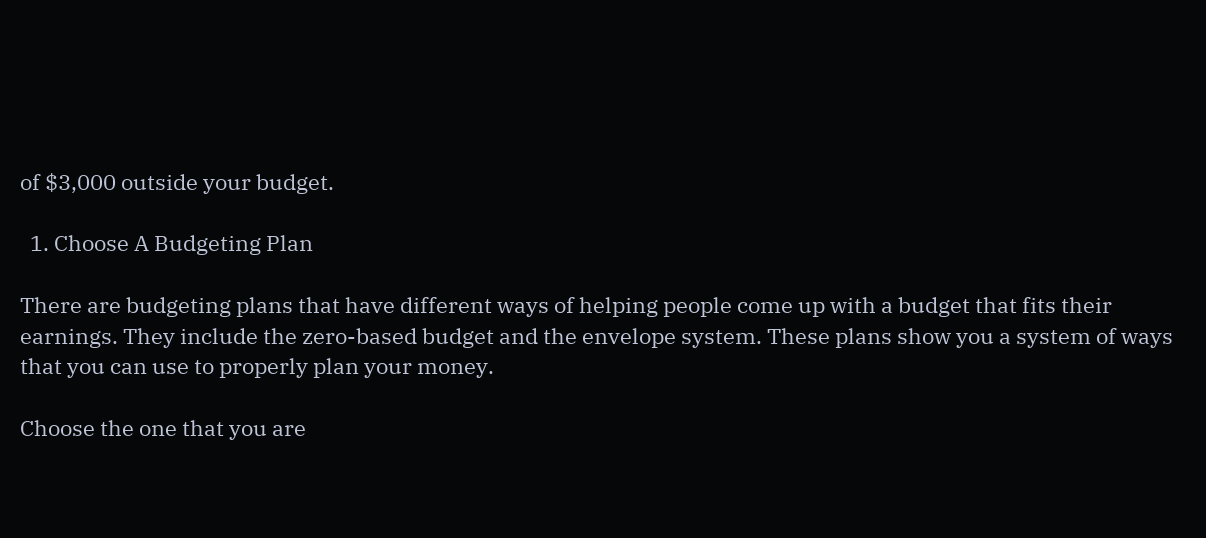of $3,000 outside your budget.

  1. Choose A Budgeting Plan

There are budgeting plans that have different ways of helping people come up with a budget that fits their earnings. They include the zero-based budget and the envelope system. These plans show you a system of ways that you can use to properly plan your money.

Choose the one that you are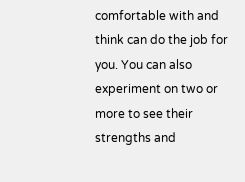comfortable with and think can do the job for you. You can also experiment on two or more to see their strengths and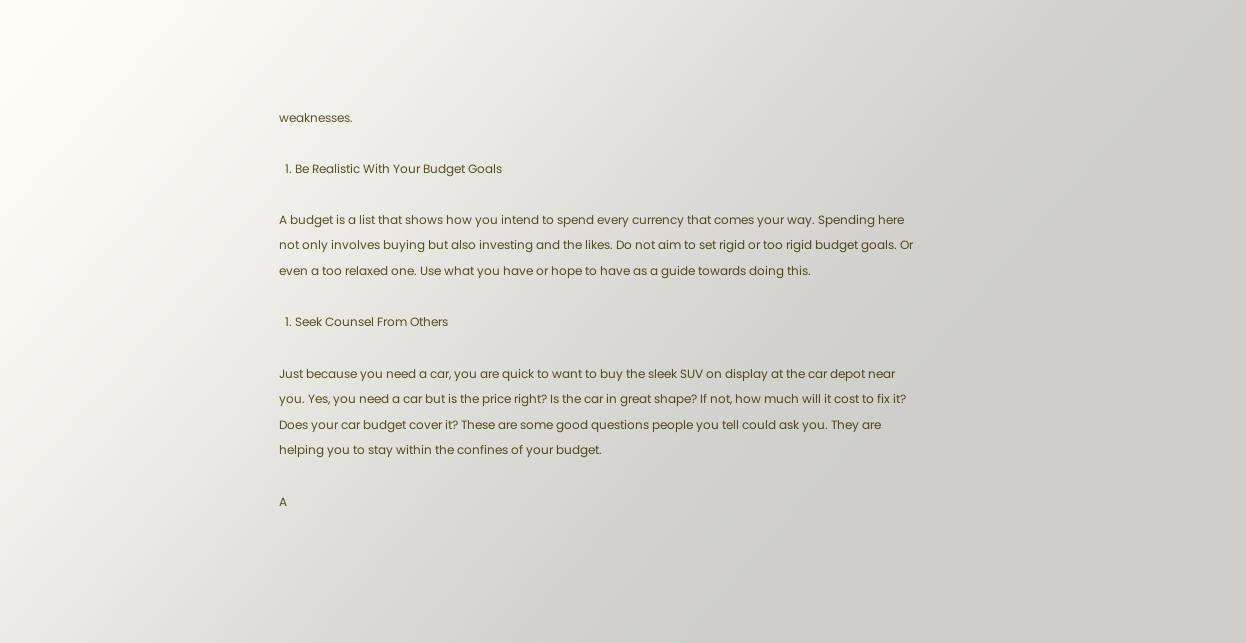weaknesses.

  1. Be Realistic With Your Budget Goals

A budget is a list that shows how you intend to spend every currency that comes your way. Spending here not only involves buying but also investing and the likes. Do not aim to set rigid or too rigid budget goals. Or even a too relaxed one. Use what you have or hope to have as a guide towards doing this.

  1. Seek Counsel From Others

Just because you need a car, you are quick to want to buy the sleek SUV on display at the car depot near you. Yes, you need a car but is the price right? Is the car in great shape? If not, how much will it cost to fix it? Does your car budget cover it? These are some good questions people you tell could ask you. They are helping you to stay within the confines of your budget.

A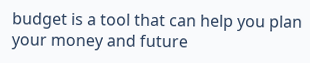budget is a tool that can help you plan your money and future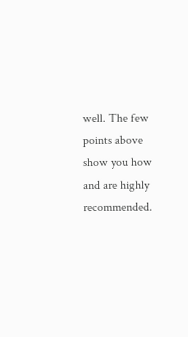well. The few points above show you how and are highly recommended.